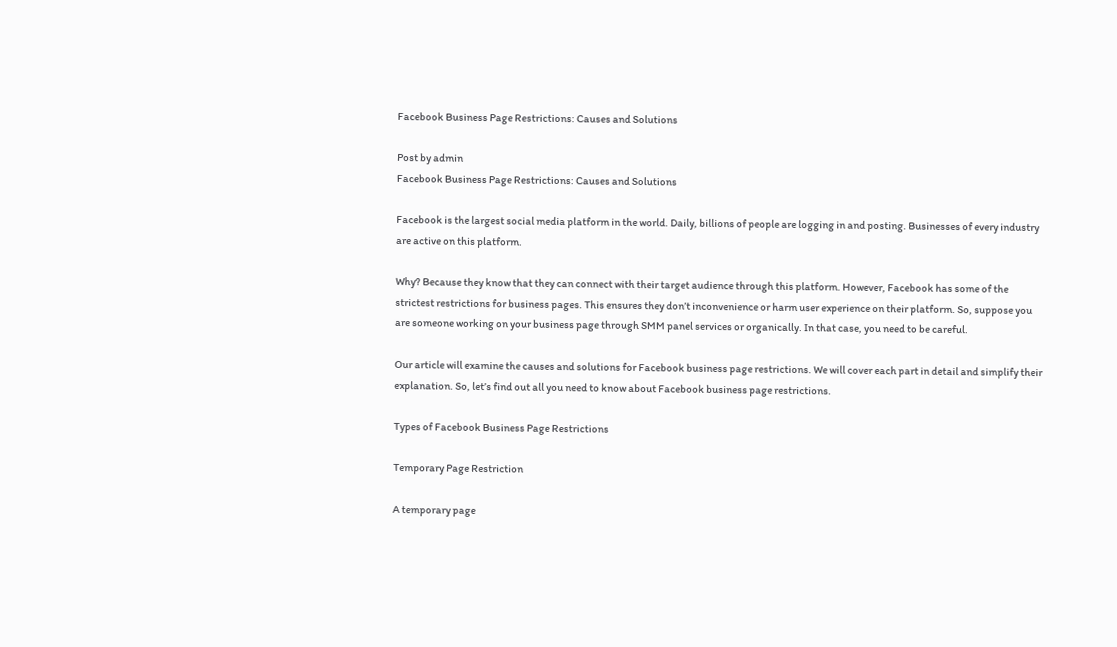Facebook Business Page Restrictions: Causes and Solutions

Post by admin
Facebook Business Page Restrictions: Causes and Solutions

Facebook is the largest social media platform in the world. Daily, billions of people are logging in and posting. Businesses of every industry are active on this platform.

Why? Because they know that they can connect with their target audience through this platform. However, Facebook has some of the strictest restrictions for business pages. This ensures they don’t inconvenience or harm user experience on their platform. So, suppose you are someone working on your business page through SMM panel services or organically. In that case, you need to be careful.

Our article will examine the causes and solutions for Facebook business page restrictions. We will cover each part in detail and simplify their explanation. So, let’s find out all you need to know about Facebook business page restrictions.

Types of Facebook Business Page Restrictions

Temporary Page Restriction

A temporary page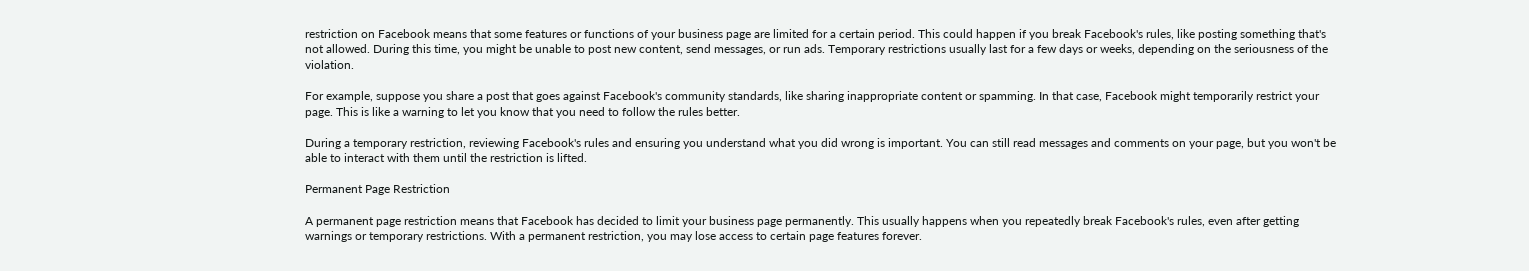restriction on Facebook means that some features or functions of your business page are limited for a certain period. This could happen if you break Facebook's rules, like posting something that's not allowed. During this time, you might be unable to post new content, send messages, or run ads. Temporary restrictions usually last for a few days or weeks, depending on the seriousness of the violation.

For example, suppose you share a post that goes against Facebook's community standards, like sharing inappropriate content or spamming. In that case, Facebook might temporarily restrict your page. This is like a warning to let you know that you need to follow the rules better.

During a temporary restriction, reviewing Facebook's rules and ensuring you understand what you did wrong is important. You can still read messages and comments on your page, but you won't be able to interact with them until the restriction is lifted.

Permanent Page Restriction

A permanent page restriction means that Facebook has decided to limit your business page permanently. This usually happens when you repeatedly break Facebook's rules, even after getting warnings or temporary restrictions. With a permanent restriction, you may lose access to certain page features forever.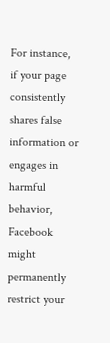For instance, if your page consistently shares false information or engages in harmful behavior, Facebook might permanently restrict your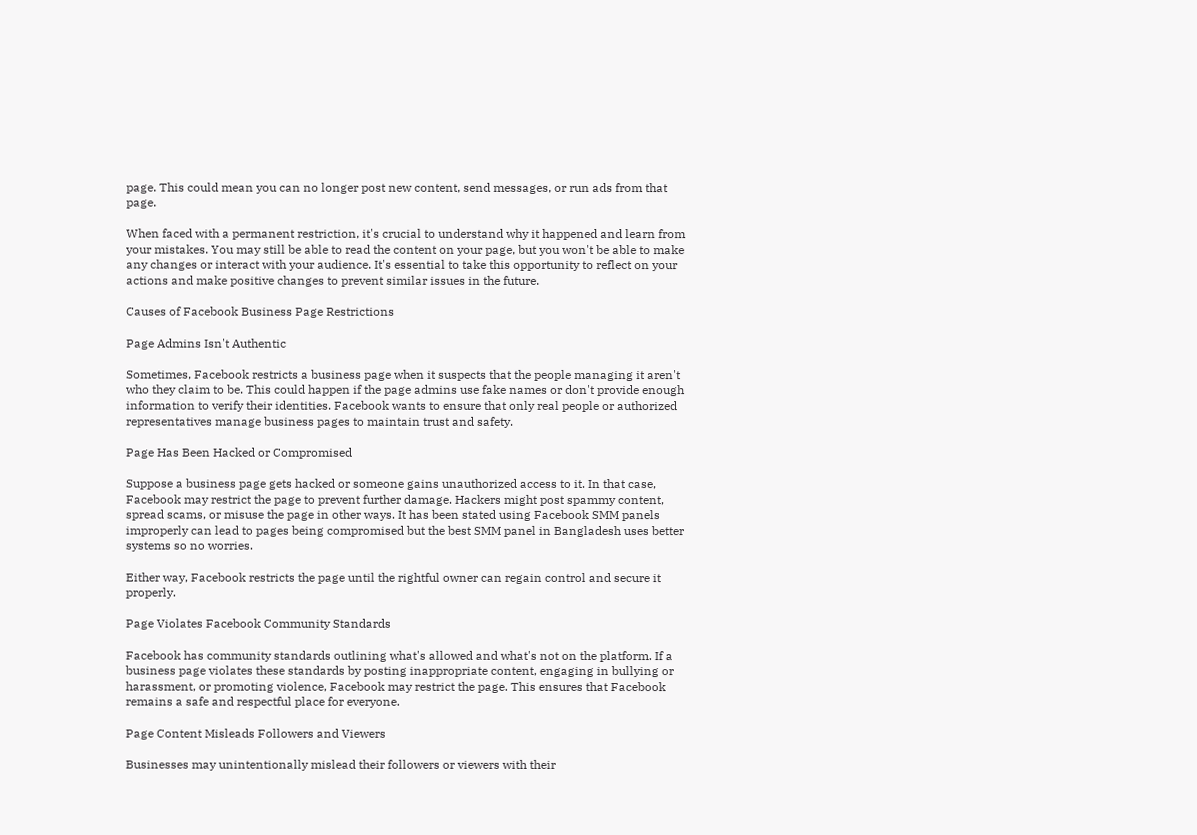page. This could mean you can no longer post new content, send messages, or run ads from that page.

When faced with a permanent restriction, it's crucial to understand why it happened and learn from your mistakes. You may still be able to read the content on your page, but you won't be able to make any changes or interact with your audience. It's essential to take this opportunity to reflect on your actions and make positive changes to prevent similar issues in the future.

Causes of Facebook Business Page Restrictions

Page Admins Isn't Authentic

Sometimes, Facebook restricts a business page when it suspects that the people managing it aren't who they claim to be. This could happen if the page admins use fake names or don't provide enough information to verify their identities. Facebook wants to ensure that only real people or authorized representatives manage business pages to maintain trust and safety.

Page Has Been Hacked or Compromised

Suppose a business page gets hacked or someone gains unauthorized access to it. In that case, Facebook may restrict the page to prevent further damage. Hackers might post spammy content, spread scams, or misuse the page in other ways. It has been stated using Facebook SMM panels improperly can lead to pages being compromised but the best SMM panel in Bangladesh uses better systems so no worries.

Either way, Facebook restricts the page until the rightful owner can regain control and secure it properly.

Page Violates Facebook Community Standards

Facebook has community standards outlining what's allowed and what's not on the platform. If a business page violates these standards by posting inappropriate content, engaging in bullying or harassment, or promoting violence, Facebook may restrict the page. This ensures that Facebook remains a safe and respectful place for everyone.

Page Content Misleads Followers and Viewers

Businesses may unintentionally mislead their followers or viewers with their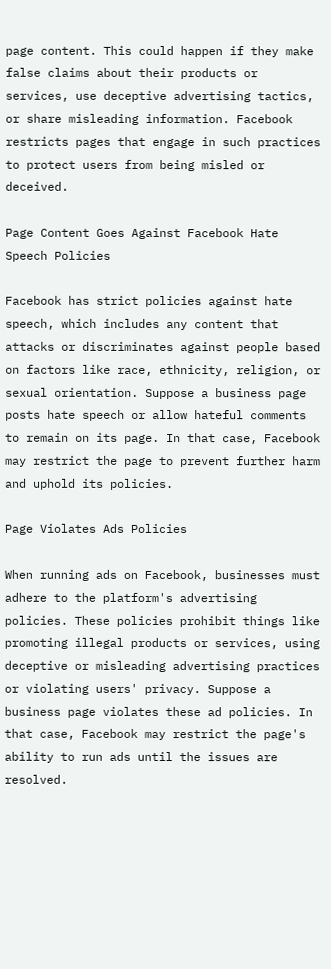page content. This could happen if they make false claims about their products or services, use deceptive advertising tactics, or share misleading information. Facebook restricts pages that engage in such practices to protect users from being misled or deceived.

Page Content Goes Against Facebook Hate Speech Policies

Facebook has strict policies against hate speech, which includes any content that attacks or discriminates against people based on factors like race, ethnicity, religion, or sexual orientation. Suppose a business page posts hate speech or allow hateful comments to remain on its page. In that case, Facebook may restrict the page to prevent further harm and uphold its policies.

Page Violates Ads Policies

When running ads on Facebook, businesses must adhere to the platform's advertising policies. These policies prohibit things like promoting illegal products or services, using deceptive or misleading advertising practices or violating users' privacy. Suppose a business page violates these ad policies. In that case, Facebook may restrict the page's ability to run ads until the issues are resolved.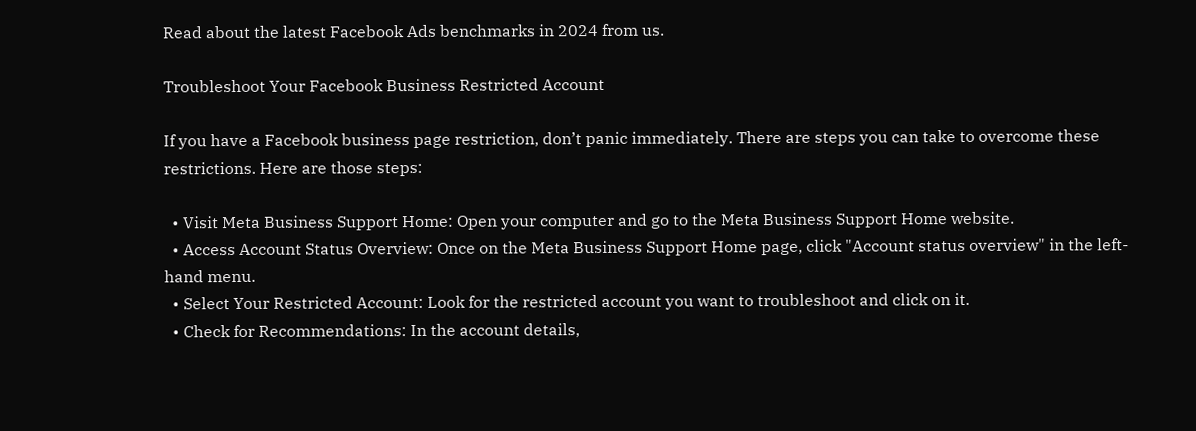Read about the latest Facebook Ads benchmarks in 2024 from us.

Troubleshoot Your Facebook Business Restricted Account

If you have a Facebook business page restriction, don’t panic immediately. There are steps you can take to overcome these restrictions. Here are those steps:

  • Visit Meta Business Support Home: Open your computer and go to the Meta Business Support Home website.
  • Access Account Status Overview: Once on the Meta Business Support Home page, click "Account status overview" in the left-hand menu.
  • Select Your Restricted Account: Look for the restricted account you want to troubleshoot and click on it.
  • Check for Recommendations: In the account details,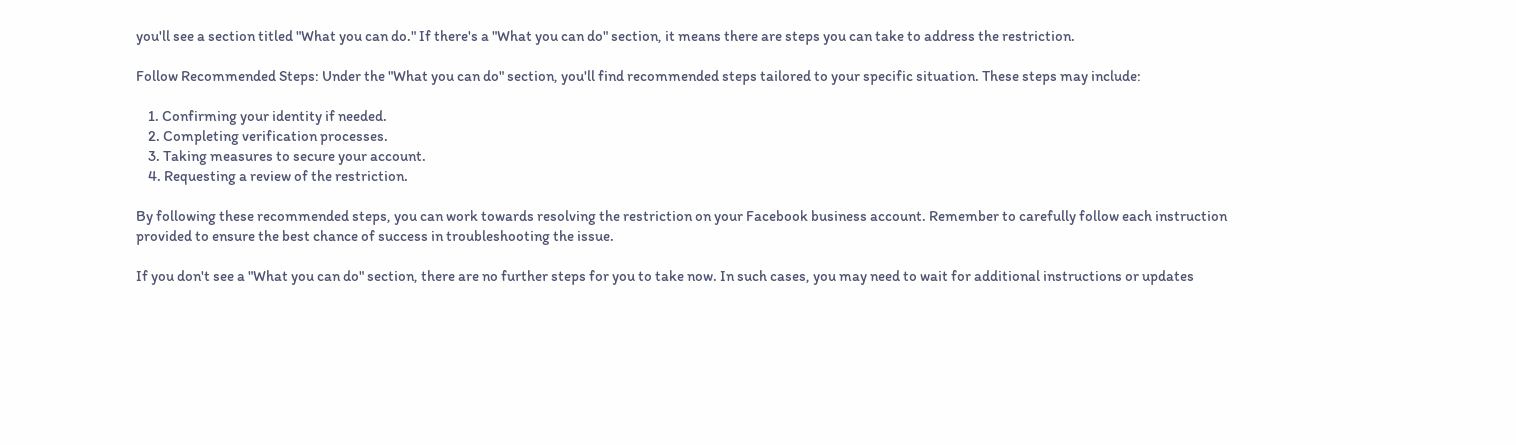you'll see a section titled "What you can do." If there's a "What you can do" section, it means there are steps you can take to address the restriction.

Follow Recommended Steps: Under the "What you can do" section, you'll find recommended steps tailored to your specific situation. These steps may include:

    1. Confirming your identity if needed.
    2. Completing verification processes.
    3. Taking measures to secure your account.
    4. Requesting a review of the restriction.

By following these recommended steps, you can work towards resolving the restriction on your Facebook business account. Remember to carefully follow each instruction provided to ensure the best chance of success in troubleshooting the issue.

If you don't see a "What you can do" section, there are no further steps for you to take now. In such cases, you may need to wait for additional instructions or updates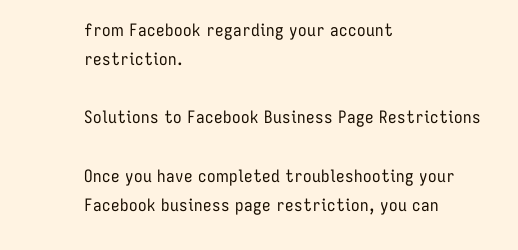from Facebook regarding your account restriction.

Solutions to Facebook Business Page Restrictions

Once you have completed troubleshooting your Facebook business page restriction, you can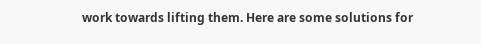work towards lifting them. Here are some solutions for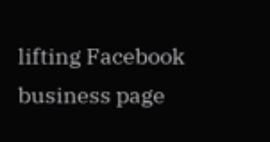lifting Facebook business page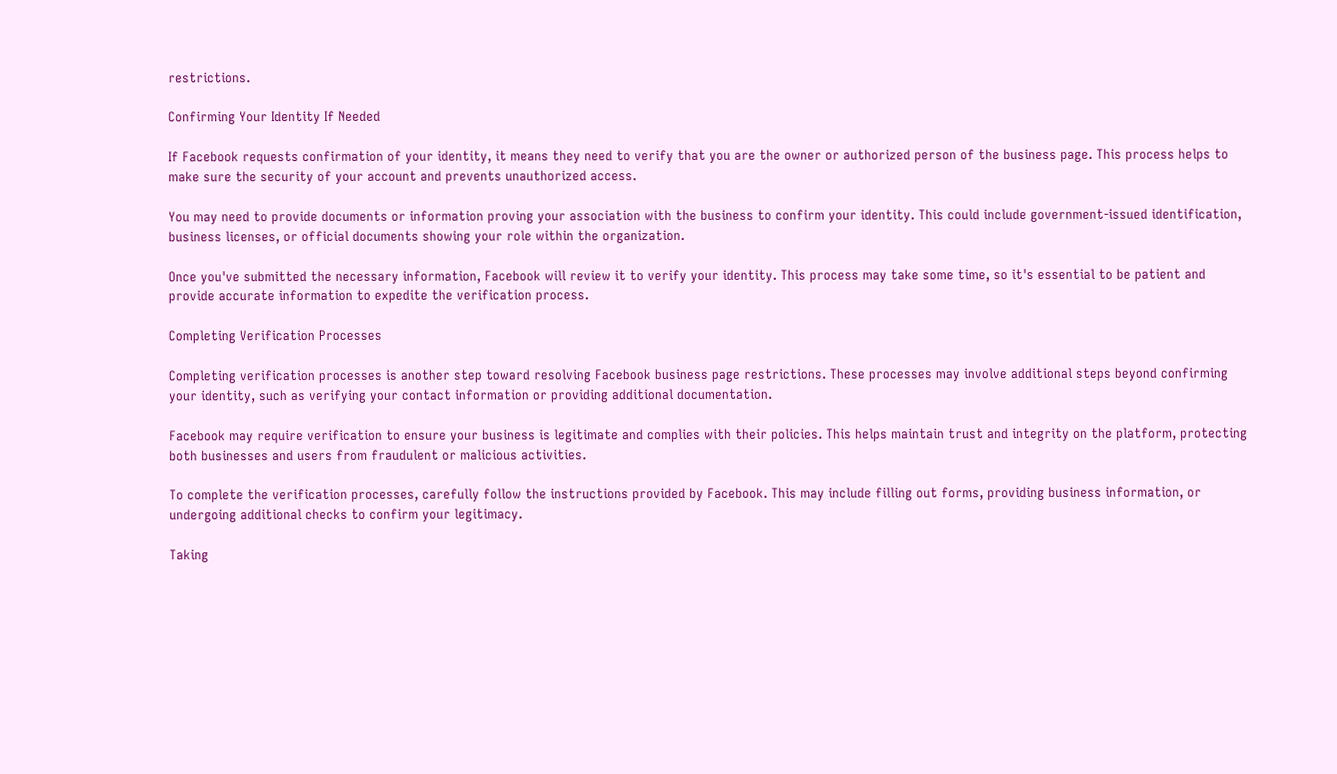restrictions.

Confirming Your Identity If Needed

If Facebook requests confirmation of your identity, it means they need to verify that you are the owner or authorized person of the business page. This process helps to make sure the security of your account and prevents unauthorized access.

You may need to provide documents or information proving your association with the business to confirm your identity. This could include government-issued identification, business licenses, or official documents showing your role within the organization.

Once you've submitted the necessary information, Facebook will review it to verify your identity. This process may take some time, so it's essential to be patient and provide accurate information to expedite the verification process.

Completing Verification Processes

Completing verification processes is another step toward resolving Facebook business page restrictions. These processes may involve additional steps beyond confirming your identity, such as verifying your contact information or providing additional documentation.

Facebook may require verification to ensure your business is legitimate and complies with their policies. This helps maintain trust and integrity on the platform, protecting both businesses and users from fraudulent or malicious activities.

To complete the verification processes, carefully follow the instructions provided by Facebook. This may include filling out forms, providing business information, or undergoing additional checks to confirm your legitimacy.

Taking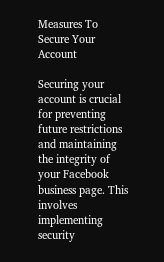Measures To Secure Your Account

Securing your account is crucial for preventing future restrictions and maintaining the integrity of your Facebook business page. This involves implementing security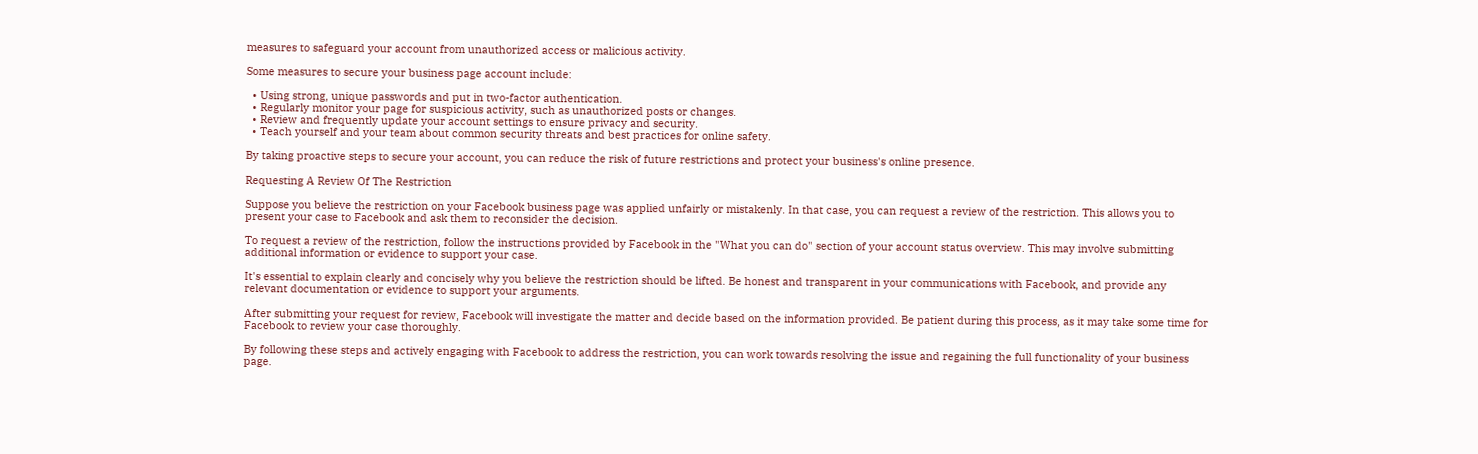measures to safeguard your account from unauthorized access or malicious activity.

Some measures to secure your business page account include:

  • Using strong, unique passwords and put in two-factor authentication.
  • Regularly monitor your page for suspicious activity, such as unauthorized posts or changes.
  • Review and frequently update your account settings to ensure privacy and security.
  • Teach yourself and your team about common security threats and best practices for online safety.

By taking proactive steps to secure your account, you can reduce the risk of future restrictions and protect your business's online presence.

Requesting A Review Of The Restriction

Suppose you believe the restriction on your Facebook business page was applied unfairly or mistakenly. In that case, you can request a review of the restriction. This allows you to present your case to Facebook and ask them to reconsider the decision.

To request a review of the restriction, follow the instructions provided by Facebook in the "What you can do" section of your account status overview. This may involve submitting additional information or evidence to support your case.

It's essential to explain clearly and concisely why you believe the restriction should be lifted. Be honest and transparent in your communications with Facebook, and provide any relevant documentation or evidence to support your arguments.

After submitting your request for review, Facebook will investigate the matter and decide based on the information provided. Be patient during this process, as it may take some time for Facebook to review your case thoroughly.

By following these steps and actively engaging with Facebook to address the restriction, you can work towards resolving the issue and regaining the full functionality of your business page.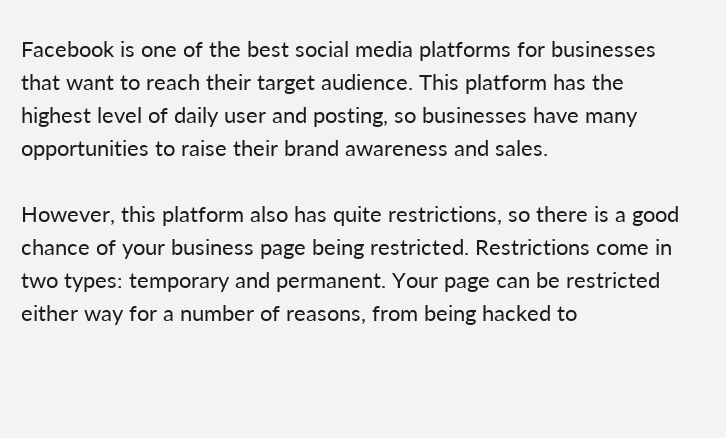Facebook is one of the best social media platforms for businesses that want to reach their target audience. This platform has the highest level of daily user and posting, so businesses have many opportunities to raise their brand awareness and sales.

However, this platform also has quite restrictions, so there is a good chance of your business page being restricted. Restrictions come in two types: temporary and permanent. Your page can be restricted either way for a number of reasons, from being hacked to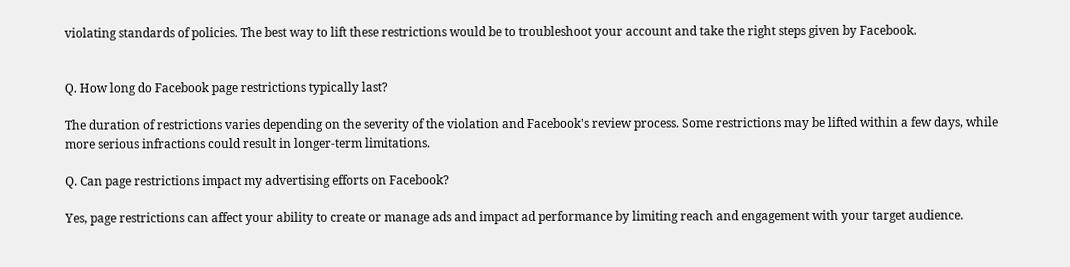violating standards of policies. The best way to lift these restrictions would be to troubleshoot your account and take the right steps given by Facebook.


Q. How long do Facebook page restrictions typically last?

The duration of restrictions varies depending on the severity of the violation and Facebook's review process. Some restrictions may be lifted within a few days, while more serious infractions could result in longer-term limitations.

Q. Can page restrictions impact my advertising efforts on Facebook?

Yes, page restrictions can affect your ability to create or manage ads and impact ad performance by limiting reach and engagement with your target audience.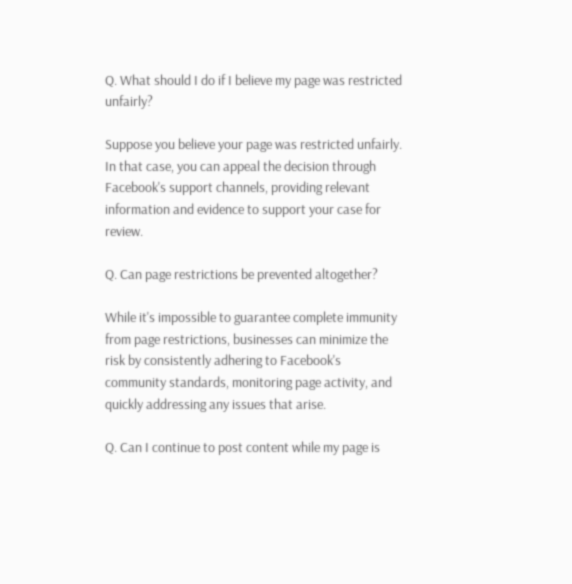Q. What should I do if I believe my page was restricted unfairly?

Suppose you believe your page was restricted unfairly. In that case, you can appeal the decision through Facebook's support channels, providing relevant information and evidence to support your case for review.

Q. Can page restrictions be prevented altogether?

While it's impossible to guarantee complete immunity from page restrictions, businesses can minimize the risk by consistently adhering to Facebook's community standards, monitoring page activity, and quickly addressing any issues that arise.

Q. Can I continue to post content while my page is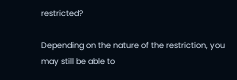restricted?

Depending on the nature of the restriction, you may still be able to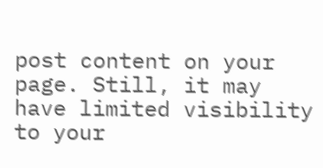post content on your page. Still, it may have limited visibility to your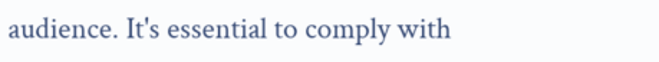audience. It's essential to comply with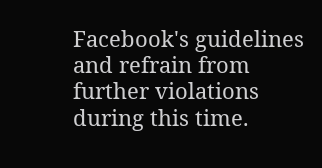Facebook's guidelines and refrain from further violations during this time.